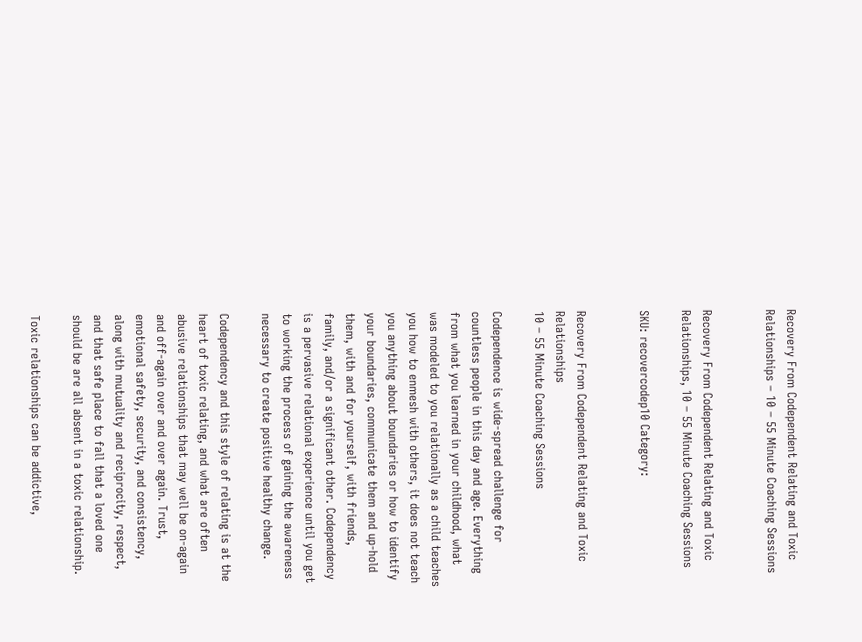Recovery From Codependent Relating and Toxic Relationships – 10 – 55 Minute Coaching Sessions


Recovery From Codependent Relating and Toxic Relationships, 10 – 55 Minute Coaching Sessions

SKU: recovercodep10 Category:


Recovery From Codependent Relating and Toxic Relationships
10 – 55 Minute Coaching Sessions

Codependence is wide-spread challenge for countless people in this day and age. Everything from what you learned in your childhood, what was modeled to you relationally as a child teaches you how to enmesh with others, it does not teach you anything about boundaries or how to identify your boundaries, communicate them and up-hold them, with and for yourself, with friends, family, and/or a significant other. Codependency is a pervasive relational experience until you get to working the process of gaining the awareness necessary to create positive healthy change.

Codependency and this style of relating is at the heart of toxic relating, and what are often abusive relationships that may well be on-again and off-again over and over again. Trust, emotional safety, security, and consistency, along with mutuality and reciprocity, respect, and that safe place to fall that a loved one should be are all absent in a toxic relationship.

Toxic relationships can be addictive,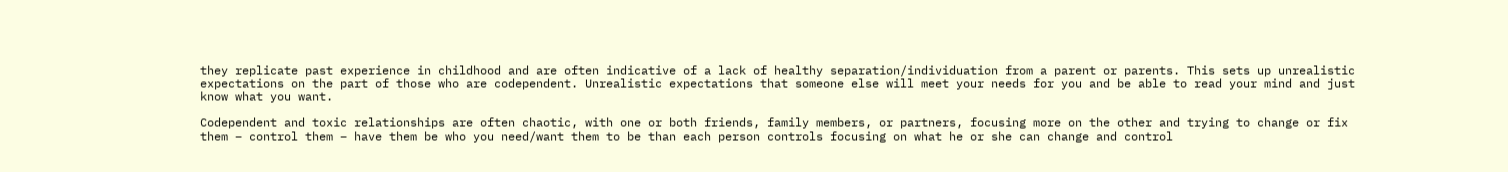they replicate past experience in childhood and are often indicative of a lack of healthy separation/individuation from a parent or parents. This sets up unrealistic expectations on the part of those who are codependent. Unrealistic expectations that someone else will meet your needs for you and be able to read your mind and just know what you want.

Codependent and toxic relationships are often chaotic, with one or both friends, family members, or partners, focusing more on the other and trying to change or fix them – control them – have them be who you need/want them to be than each person controls focusing on what he or she can change and control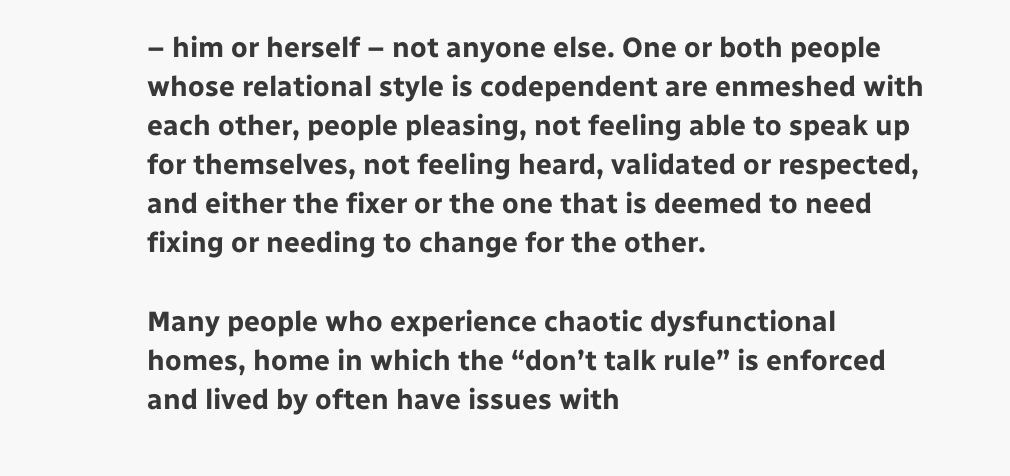– him or herself – not anyone else. One or both people whose relational style is codependent are enmeshed with each other, people pleasing, not feeling able to speak up for themselves, not feeling heard, validated or respected, and either the fixer or the one that is deemed to need fixing or needing to change for the other.

Many people who experience chaotic dysfunctional homes, home in which the “don’t talk rule” is enforced and lived by often have issues with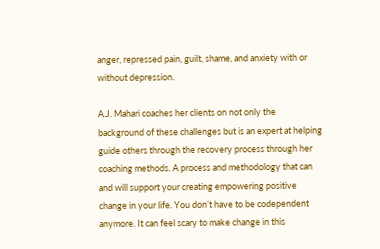anger, repressed pain, guilt, shame, and anxiety with or without depression.

A.J. Mahari coaches her clients on not only the background of these challenges but is an expert at helping guide others through the recovery process through her coaching methods. A process and methodology that can and will support your creating empowering positive change in your life. You don’t have to be codependent anymore. It can feel scary to make change in this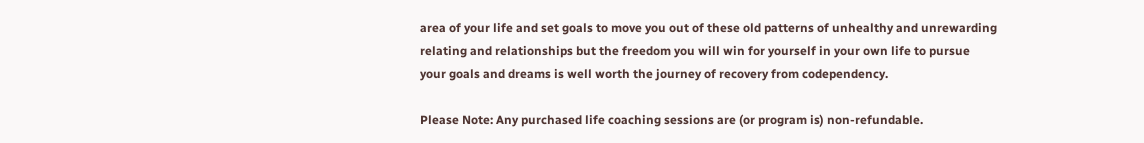area of your life and set goals to move you out of these old patterns of unhealthy and unrewarding relating and relationships but the freedom you will win for yourself in your own life to pursue your goals and dreams is well worth the journey of recovery from codependency.

Please Note: Any purchased life coaching sessions are (or program is) non-refundable.